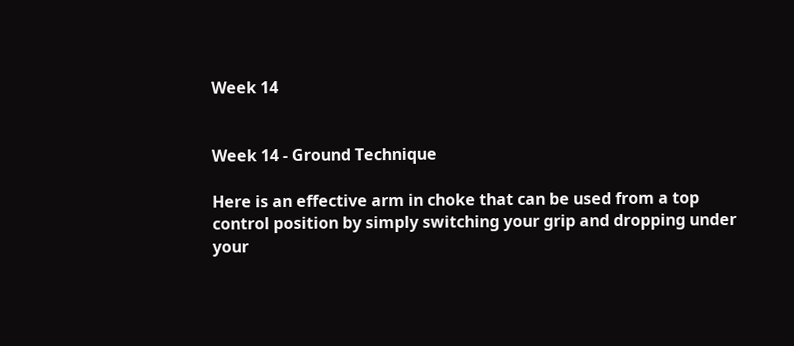Week 14


Week 14 - Ground Technique

Here is an effective arm in choke that can be used from a top control position by simply switching your grip and dropping under your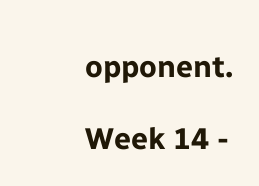opponent.

Week 14 -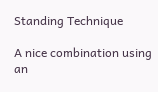Standing Technique

A nice combination using an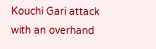Kouchi Gari attack with an overhand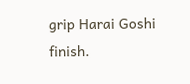grip Harai Goshi finish.